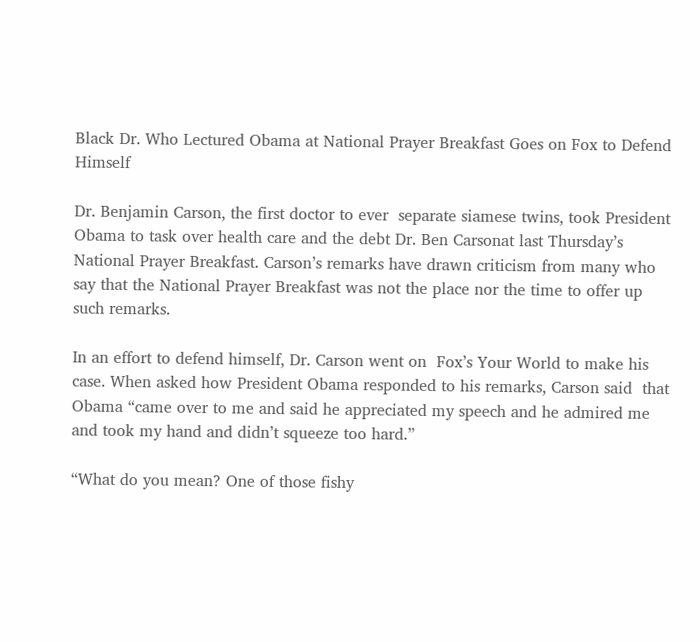Black Dr. Who Lectured Obama at National Prayer Breakfast Goes on Fox to Defend Himself

Dr. Benjamin Carson, the first doctor to ever  separate siamese twins, took President Obama to task over health care and the debt Dr. Ben Carsonat last Thursday’s National Prayer Breakfast. Carson’s remarks have drawn criticism from many who say that the National Prayer Breakfast was not the place nor the time to offer up such remarks.

In an effort to defend himself, Dr. Carson went on  Fox’s Your World to make his case. When asked how President Obama responded to his remarks, Carson said  that Obama “came over to me and said he appreciated my speech and he admired me and took my hand and didn’t squeeze too hard.”

“What do you mean? One of those fishy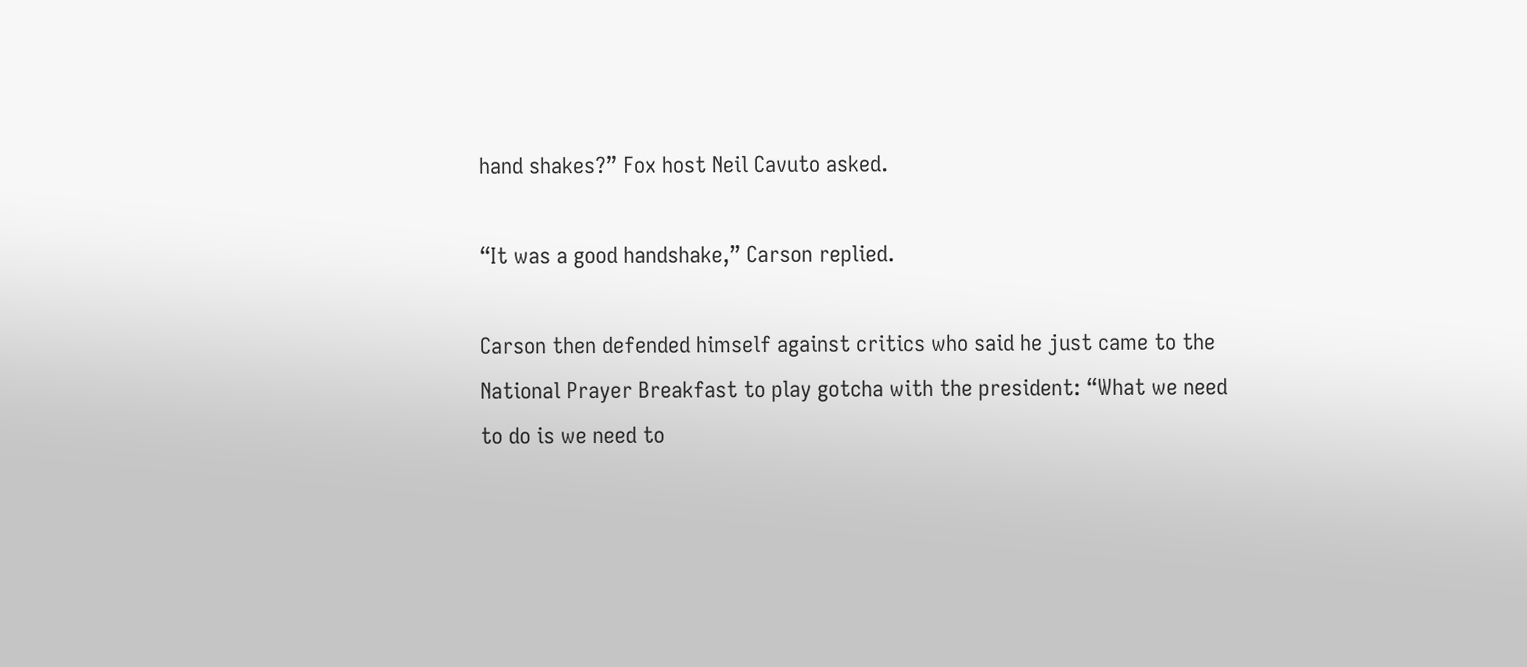hand shakes?” Fox host Neil Cavuto asked.

“It was a good handshake,” Carson replied.

Carson then defended himself against critics who said he just came to the National Prayer Breakfast to play gotcha with the president: “What we need to do is we need to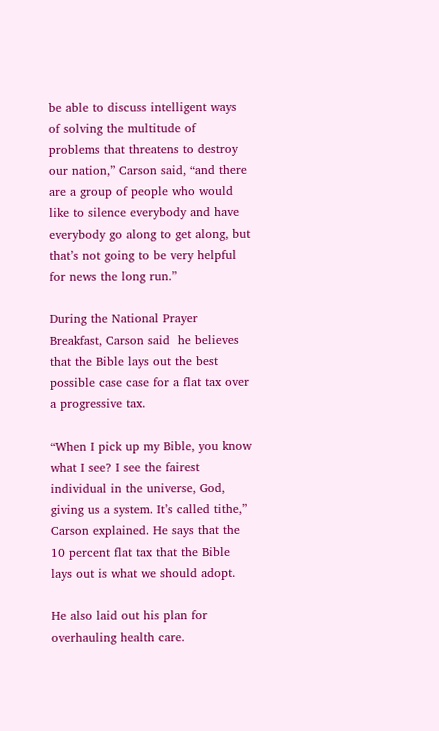be able to discuss intelligent ways of solving the multitude of problems that threatens to destroy our nation,” Carson said, “and there are a group of people who would like to silence everybody and have everybody go along to get along, but that’s not going to be very helpful for news the long run.”

During the National Prayer Breakfast, Carson said  he believes that the Bible lays out the best possible case case for a flat tax over a progressive tax.

“When I pick up my Bible, you know what I see? I see the fairest individual in the universe, God, giving us a system. It’s called tithe,” Carson explained. He says that the 10 percent flat tax that the Bible lays out is what we should adopt.

He also laid out his plan for overhauling health care.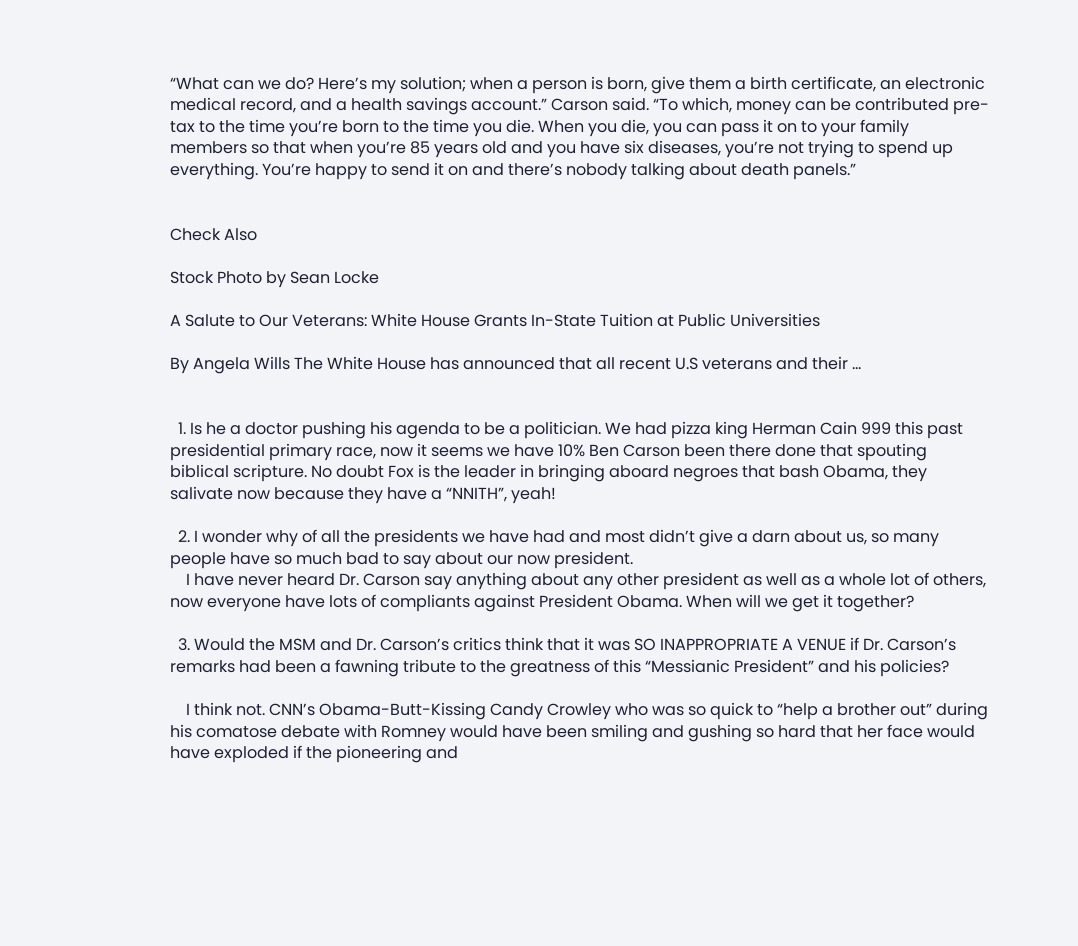“What can we do? Here’s my solution; when a person is born, give them a birth certificate, an electronic medical record, and a health savings account.” Carson said. “To which, money can be contributed pre-tax to the time you’re born to the time you die. When you die, you can pass it on to your family members so that when you’re 85 years old and you have six diseases, you’re not trying to spend up everything. You’re happy to send it on and there’s nobody talking about death panels.”


Check Also

Stock Photo by Sean Locke

A Salute to Our Veterans: White House Grants In-State Tuition at Public Universities

By Angela Wills The White House has announced that all recent U.S veterans and their ...


  1. Is he a doctor pushing his agenda to be a politician. We had pizza king Herman Cain 999 this past presidential primary race, now it seems we have 10% Ben Carson been there done that spouting biblical scripture. No doubt Fox is the leader in bringing aboard negroes that bash Obama, they salivate now because they have a “NNITH”, yeah!

  2. I wonder why of all the presidents we have had and most didn’t give a darn about us, so many people have so much bad to say about our now president.
    I have never heard Dr. Carson say anything about any other president as well as a whole lot of others, now everyone have lots of compliants against President Obama. When will we get it together?

  3. Would the MSM and Dr. Carson’s critics think that it was SO INAPPROPRIATE A VENUE if Dr. Carson’s remarks had been a fawning tribute to the greatness of this “Messianic President” and his policies?

    I think not. CNN’s Obama-Butt-Kissing Candy Crowley who was so quick to “help a brother out” during his comatose debate with Romney would have been smiling and gushing so hard that her face would have exploded if the pioneering and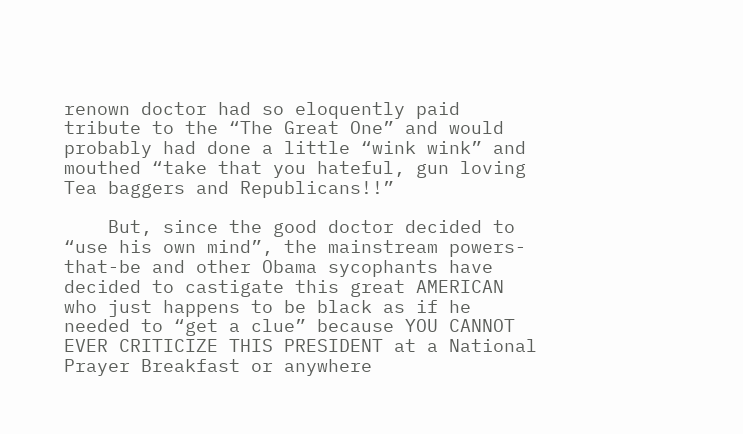renown doctor had so eloquently paid tribute to the “The Great One” and would probably had done a little “wink wink” and mouthed “take that you hateful, gun loving Tea baggers and Republicans!!”

    But, since the good doctor decided to “use his own mind”, the mainstream powers-that-be and other Obama sycophants have decided to castigate this great AMERICAN who just happens to be black as if he needed to “get a clue” because YOU CANNOT EVER CRITICIZE THIS PRESIDENT at a National Prayer Breakfast or anywhere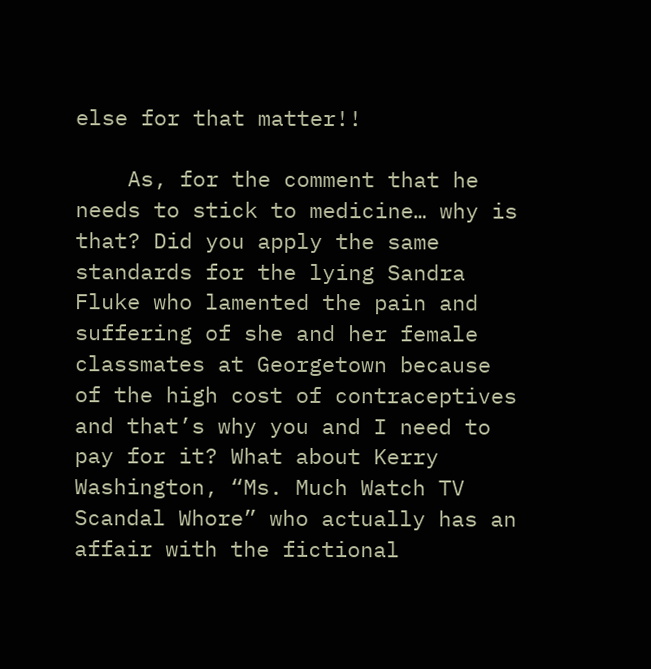else for that matter!!

    As, for the comment that he needs to stick to medicine… why is that? Did you apply the same standards for the lying Sandra Fluke who lamented the pain and suffering of she and her female classmates at Georgetown because of the high cost of contraceptives and that’s why you and I need to pay for it? What about Kerry Washington, “Ms. Much Watch TV Scandal Whore” who actually has an affair with the fictional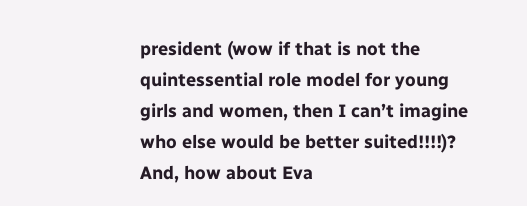president (wow if that is not the quintessential role model for young girls and women, then I can’t imagine who else would be better suited!!!!)? And, how about Eva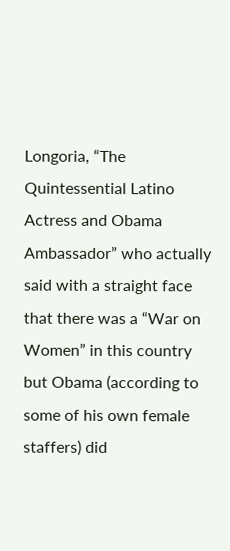Longoria, “The Quintessential Latino Actress and Obama Ambassador” who actually said with a straight face that there was a “War on Women” in this country but Obama (according to some of his own female staffers) did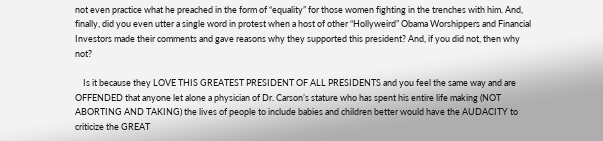not even practice what he preached in the form of “equality” for those women fighting in the trenches with him. And, finally, did you even utter a single word in protest when a host of other “Hollyweird” Obama Worshippers and Financial Investors made their comments and gave reasons why they supported this president? And, if you did not, then why not?

    Is it because they LOVE THIS GREATEST PRESIDENT OF ALL PRESIDENTS and you feel the same way and are OFFENDED that anyone let alone a physician of Dr. Carson’s stature who has spent his entire life making (NOT ABORTING AND TAKING) the lives of people to include babies and children better would have the AUDACITY to criticize the GREAT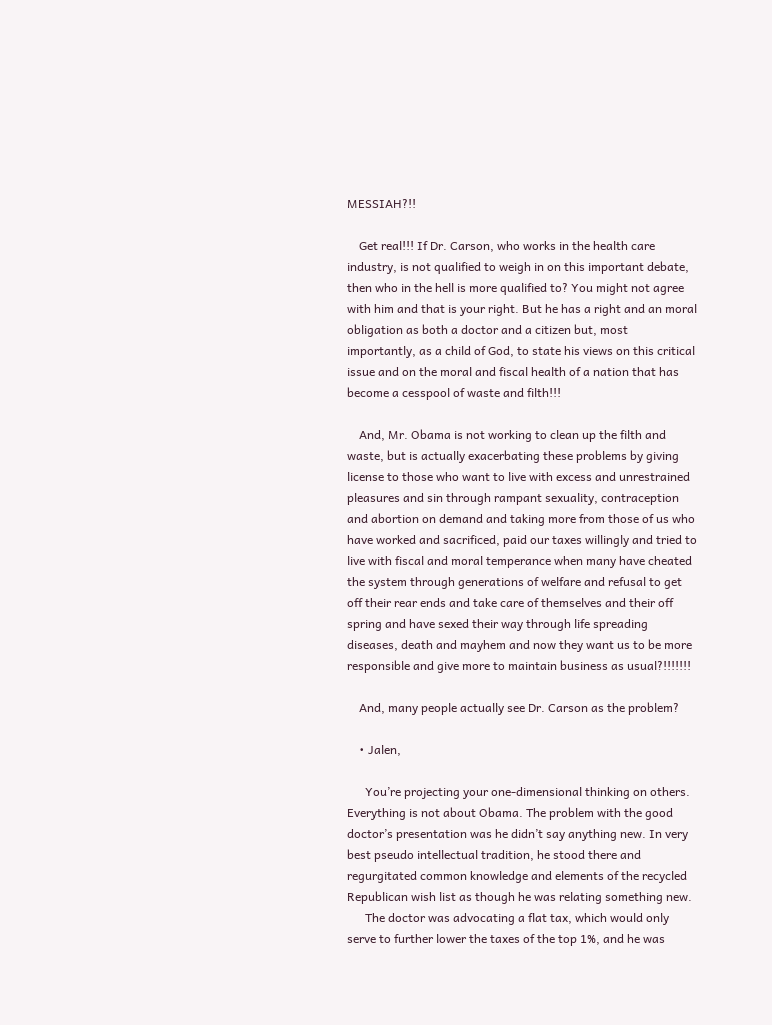MESSIAH?!!

    Get real!!! If Dr. Carson, who works in the health care industry, is not qualified to weigh in on this important debate, then who in the hell is more qualified to? You might not agree with him and that is your right. But he has a right and an moral obligation as both a doctor and a citizen but, most importantly, as a child of God, to state his views on this critical issue and on the moral and fiscal health of a nation that has become a cesspool of waste and filth!!!

    And, Mr. Obama is not working to clean up the filth and waste, but is actually exacerbating these problems by giving license to those who want to live with excess and unrestrained pleasures and sin through rampant sexuality, contraception and abortion on demand and taking more from those of us who have worked and sacrificed, paid our taxes willingly and tried to live with fiscal and moral temperance when many have cheated the system through generations of welfare and refusal to get off their rear ends and take care of themselves and their off spring and have sexed their way through life spreading diseases, death and mayhem and now they want us to be more responsible and give more to maintain business as usual?!!!!!!!

    And, many people actually see Dr. Carson as the problem?

    • Jalen,

      You’re projecting your one-dimensional thinking on others. Everything is not about Obama. The problem with the good doctor’s presentation was he didn’t say anything new. In very best pseudo intellectual tradition, he stood there and regurgitated common knowledge and elements of the recycled Republican wish list as though he was relating something new.
      The doctor was advocating a flat tax, which would only serve to further lower the taxes of the top 1%, and he was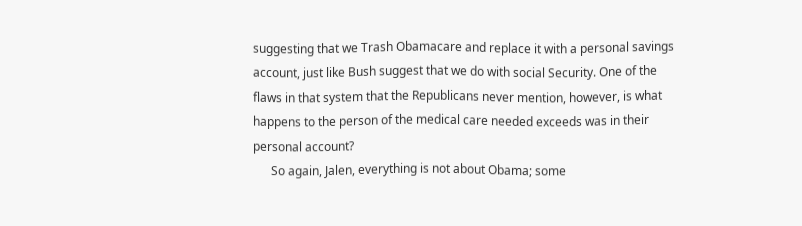suggesting that we Trash Obamacare and replace it with a personal savings account, just like Bush suggest that we do with social Security. One of the flaws in that system that the Republicans never mention, however, is what happens to the person of the medical care needed exceeds was in their personal account?
      So again, Jalen, everything is not about Obama; some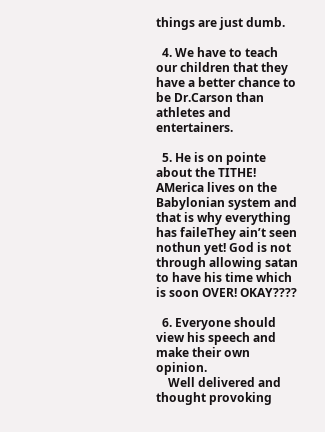things are just dumb.

  4. We have to teach our children that they have a better chance to be Dr.Carson than athletes and entertainers.

  5. He is on pointe about the TITHE! AMerica lives on the Babylonian system and that is why everything has faileThey ain’t seen nothun yet! God is not through allowing satan to have his time which is soon OVER! OKAY????

  6. Everyone should view his speech and make their own opinion.
    Well delivered and thought provoking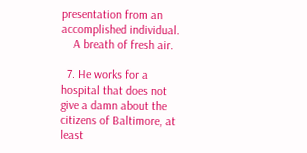presentation from an accomplished individual.
    A breath of fresh air.

  7. He works for a hospital that does not give a damn about the citizens of Baltimore, at least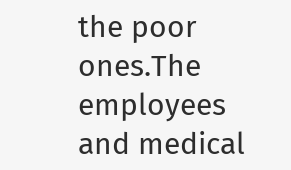the poor ones.The employees and medical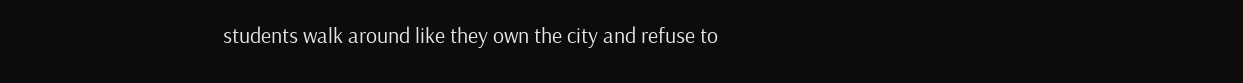students walk around like they own the city and refuse to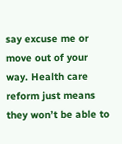say excuse me or move out of your way. Health care reform just means they won’t be able to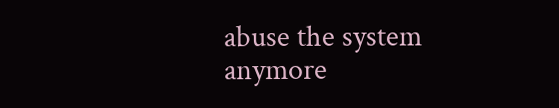abuse the system anymore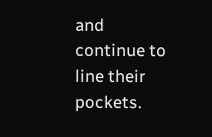and continue to line their pockets.